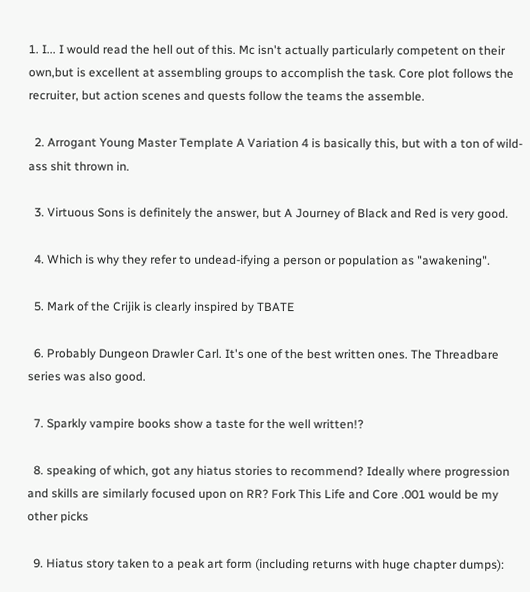1. I... I would read the hell out of this. Mc isn't actually particularly competent on their own,but is excellent at assembling groups to accomplish the task. Core plot follows the recruiter, but action scenes and quests follow the teams the assemble.

  2. Arrogant Young Master Template A Variation 4 is basically this, but with a ton of wild-ass shit thrown in.

  3. Virtuous Sons is definitely the answer, but A Journey of Black and Red is very good.

  4. Which is why they refer to undead-ifying a person or population as "awakening".

  5. Mark of the Crijik is clearly inspired by TBATE

  6. Probably Dungeon Drawler Carl. It's one of the best written ones. The Threadbare series was also good.

  7. Sparkly vampire books show a taste for the well written!?

  8. speaking of which, got any hiatus stories to recommend? Ideally where progression and skills are similarly focused upon on RR? Fork This Life and Core .001 would be my other picks

  9. Hiatus story taken to a peak art form (including returns with huge chapter dumps):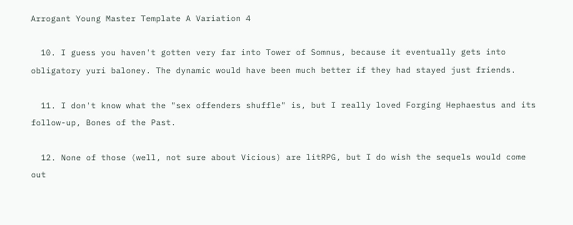Arrogant Young Master Template A Variation 4

  10. I guess you haven't gotten very far into Tower of Somnus, because it eventually gets into obligatory yuri baloney. The dynamic would have been much better if they had stayed just friends.

  11. I don't know what the "sex offenders shuffle" is, but I really loved Forging Hephaestus and its follow-up, Bones of the Past.

  12. None of those (well, not sure about Vicious) are litRPG, but I do wish the sequels would come out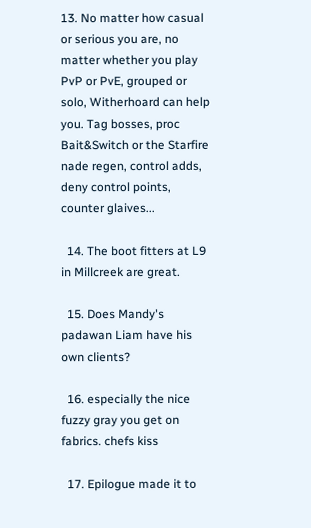13. No matter how casual or serious you are, no matter whether you play PvP or PvE, grouped or solo, Witherhoard can help you. Tag bosses, proc Bait&Switch or the Starfire nade regen, control adds, deny control points, counter glaives...

  14. The boot fitters at L9 in Millcreek are great.

  15. Does Mandy's padawan Liam have his own clients?

  16. especially the nice fuzzy gray you get on fabrics. chefs kiss

  17. Epilogue made it to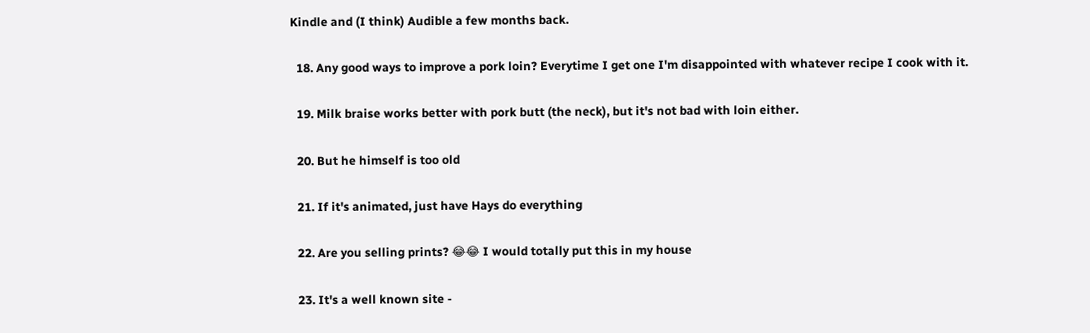Kindle and (I think) Audible a few months back.

  18. Any good ways to improve a pork loin? Everytime I get one I'm disappointed with whatever recipe I cook with it.

  19. Milk braise works better with pork butt (the neck), but it's not bad with loin either.

  20. But he himself is too old

  21. If it's animated, just have Hays do everything

  22. Are you selling prints? 😂😂 I would totally put this in my house

  23. It's a well known site -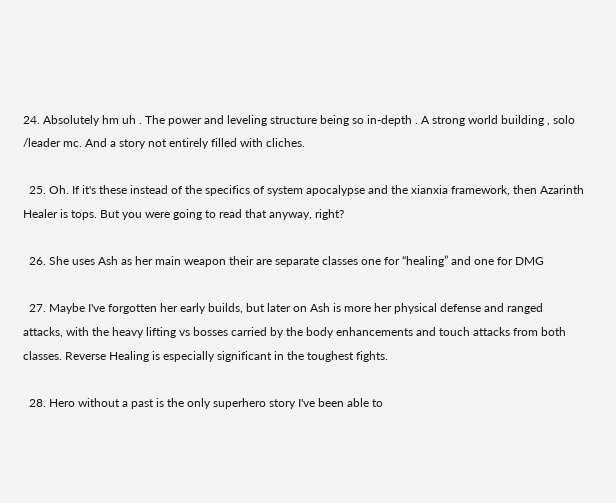24. Absolutely hm uh . The power and leveling structure being so in-depth . A strong world building , solo /leader mc. And a story not entirely filled with cliches.

  25. Oh. If it's these instead of the specifics of system apocalypse and the xianxia framework, then Azarinth Healer is tops. But you were going to read that anyway, right?

  26. She uses Ash as her main weapon their are separate classes one for “healing” and one for DMG

  27. Maybe I've forgotten her early builds, but later on Ash is more her physical defense and ranged attacks, with the heavy lifting vs bosses carried by the body enhancements and touch attacks from both classes. Reverse Healing is especially significant in the toughest fights.

  28. Hero without a past is the only superhero story I've been able to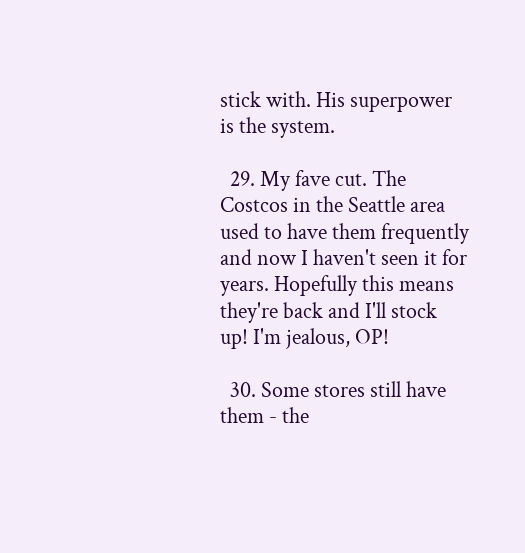stick with. His superpower is the system.

  29. My fave cut. The Costcos in the Seattle area used to have them frequently and now I haven't seen it for years. Hopefully this means they're back and I'll stock up! I'm jealous, OP!

  30. Some stores still have them - the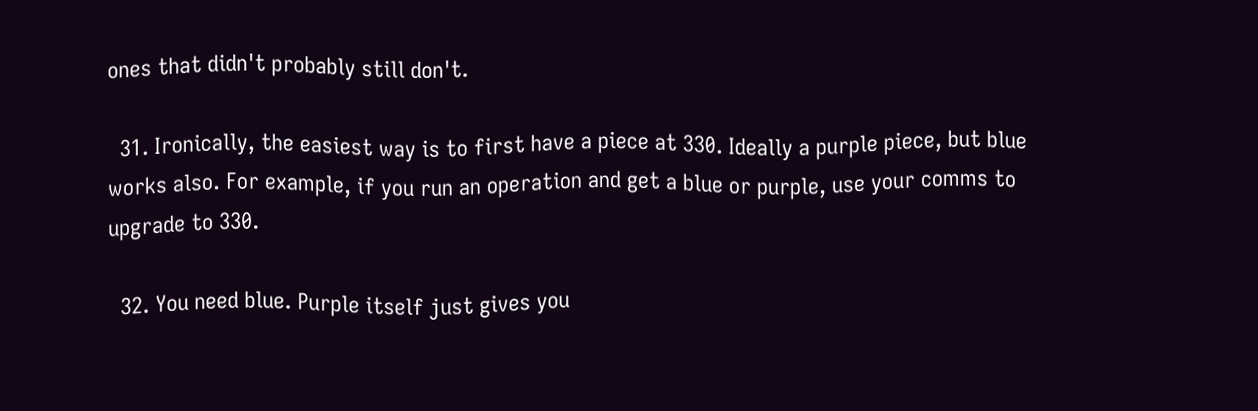ones that didn't probably still don't.

  31. Ironically, the easiest way is to first have a piece at 330. Ideally a purple piece, but blue works also. For example, if you run an operation and get a blue or purple, use your comms to upgrade to 330.

  32. You need blue. Purple itself just gives you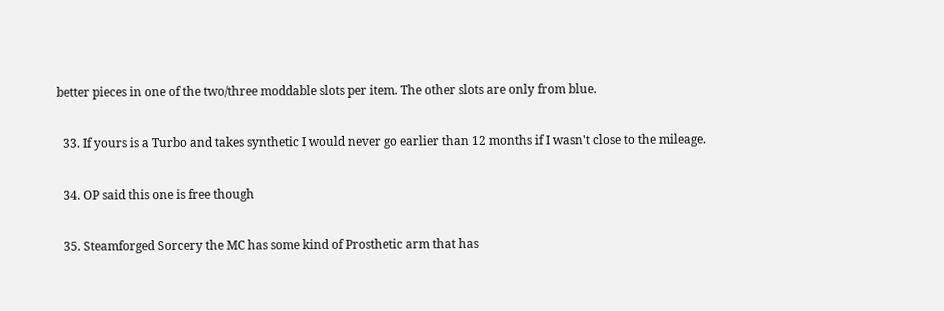better pieces in one of the two/three moddable slots per item. The other slots are only from blue.

  33. If yours is a Turbo and takes synthetic I would never go earlier than 12 months if I wasn't close to the mileage.

  34. OP said this one is free though

  35. Steamforged Sorcery the MC has some kind of Prosthetic arm that has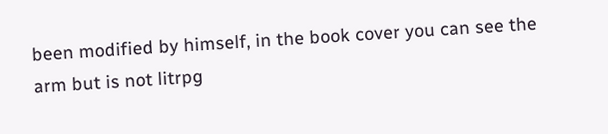been modified by himself, in the book cover you can see the arm but is not litrpg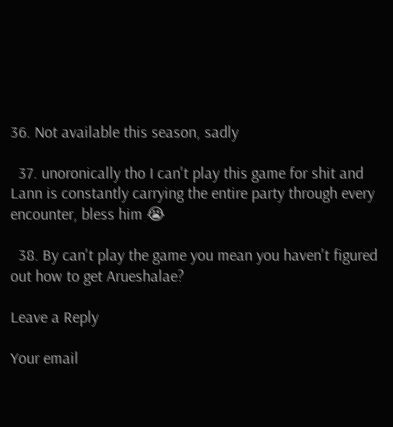36. Not available this season, sadly

  37. unoronically tho I can't play this game for shit and Lann is constantly carrying the entire party through every encounter, bless him 😭

  38. By can't play the game you mean you haven't figured out how to get Arueshalae?

Leave a Reply

Your email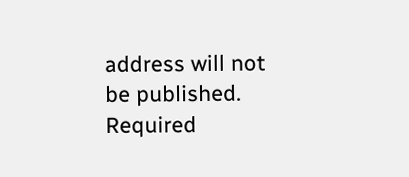address will not be published. Required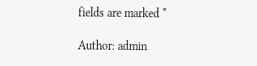fields are marked *

Author: admin